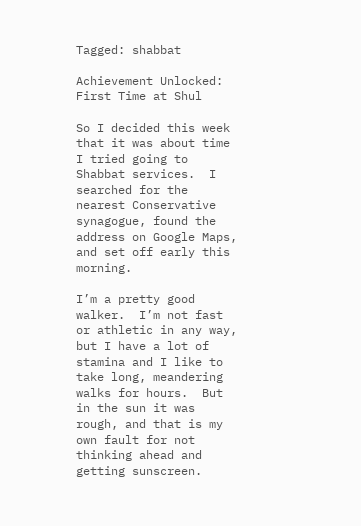Tagged: shabbat

Achievement Unlocked: First Time at Shul

So I decided this week that it was about time I tried going to Shabbat services.  I searched for the nearest Conservative synagogue, found the address on Google Maps, and set off early this morning.

I’m a pretty good walker.  I’m not fast or athletic in any way, but I have a lot of stamina and I like to take long, meandering walks for hours.  But in the sun it was rough, and that is my own fault for not thinking ahead and getting sunscreen.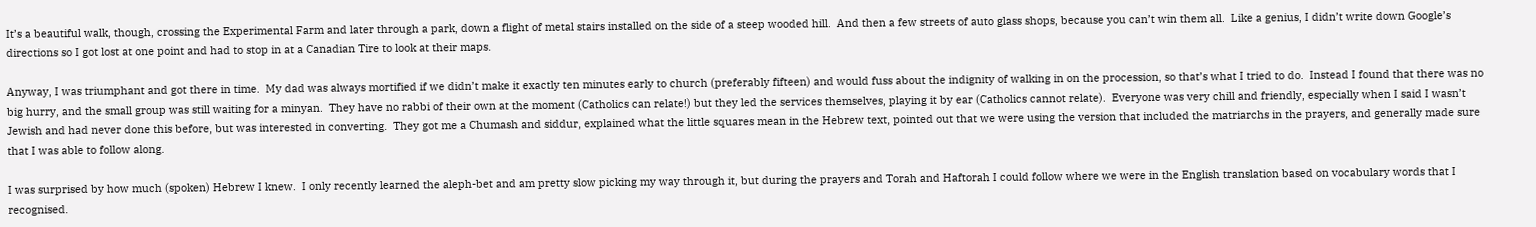It’s a beautiful walk, though, crossing the Experimental Farm and later through a park, down a flight of metal stairs installed on the side of a steep wooded hill.  And then a few streets of auto glass shops, because you can’t win them all.  Like a genius, I didn’t write down Google’s directions so I got lost at one point and had to stop in at a Canadian Tire to look at their maps.

Anyway, I was triumphant and got there in time.  My dad was always mortified if we didn’t make it exactly ten minutes early to church (preferably fifteen) and would fuss about the indignity of walking in on the procession, so that’s what I tried to do.  Instead I found that there was no big hurry, and the small group was still waiting for a minyan.  They have no rabbi of their own at the moment (Catholics can relate!) but they led the services themselves, playing it by ear (Catholics cannot relate).  Everyone was very chill and friendly, especially when I said I wasn’t Jewish and had never done this before, but was interested in converting.  They got me a Chumash and siddur, explained what the little squares mean in the Hebrew text, pointed out that we were using the version that included the matriarchs in the prayers, and generally made sure that I was able to follow along.

I was surprised by how much (spoken) Hebrew I knew.  I only recently learned the aleph-bet and am pretty slow picking my way through it, but during the prayers and Torah and Haftorah I could follow where we were in the English translation based on vocabulary words that I recognised.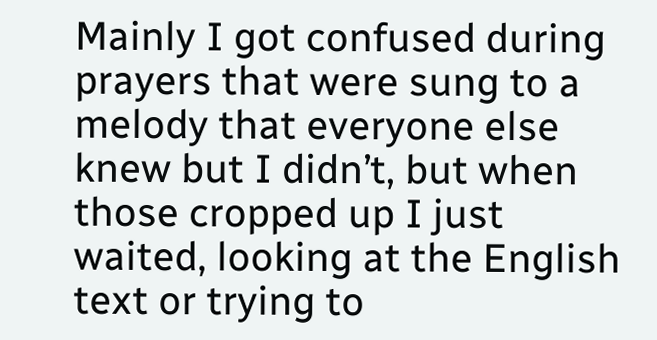Mainly I got confused during prayers that were sung to a melody that everyone else knew but I didn’t, but when those cropped up I just waited, looking at the English text or trying to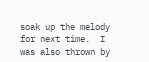soak up the melody for next time.  I was also thrown by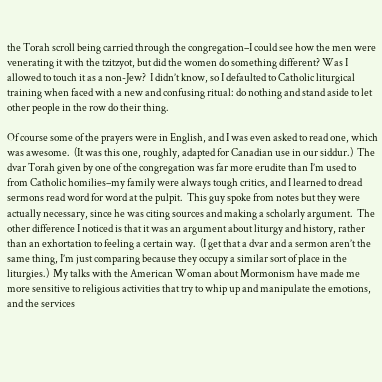the Torah scroll being carried through the congregation–I could see how the men were venerating it with the tzitzyot, but did the women do something different? Was I allowed to touch it as a non-Jew?  I didn’t know, so I defaulted to Catholic liturgical training when faced with a new and confusing ritual: do nothing and stand aside to let other people in the row do their thing.

Of course some of the prayers were in English, and I was even asked to read one, which was awesome.  (It was this one, roughly, adapted for Canadian use in our siddur.)  The dvar Torah given by one of the congregation was far more erudite than I’m used to from Catholic homilies–my family were always tough critics, and I learned to dread sermons read word for word at the pulpit.  This guy spoke from notes but they were actually necessary, since he was citing sources and making a scholarly argument.  The other difference I noticed is that it was an argument about liturgy and history, rather than an exhortation to feeling a certain way.  (I get that a dvar and a sermon aren’t the same thing, I’m just comparing because they occupy a similar sort of place in the liturgies.)  My talks with the American Woman about Mormonism have made me more sensitive to religious activities that try to whip up and manipulate the emotions, and the services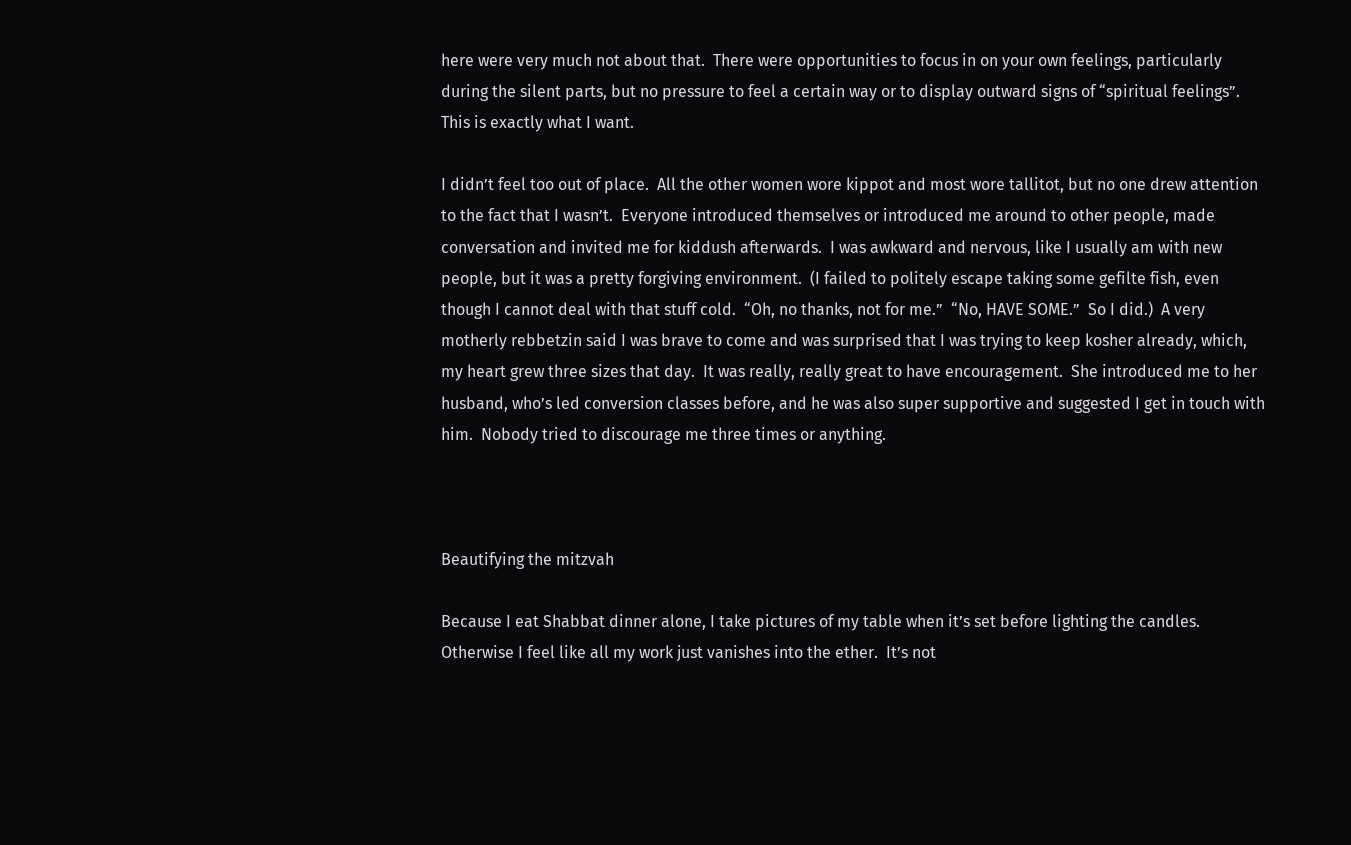here were very much not about that.  There were opportunities to focus in on your own feelings, particularly during the silent parts, but no pressure to feel a certain way or to display outward signs of “spiritual feelings”.  This is exactly what I want.

I didn’t feel too out of place.  All the other women wore kippot and most wore tallitot, but no one drew attention to the fact that I wasn’t.  Everyone introduced themselves or introduced me around to other people, made conversation and invited me for kiddush afterwards.  I was awkward and nervous, like I usually am with new people, but it was a pretty forgiving environment.  (I failed to politely escape taking some gefilte fish, even though I cannot deal with that stuff cold.  “Oh, no thanks, not for me.”  “No, HAVE SOME.”  So I did.)  A very motherly rebbetzin said I was brave to come and was surprised that I was trying to keep kosher already, which, my heart grew three sizes that day.  It was really, really great to have encouragement.  She introduced me to her husband, who’s led conversion classes before, and he was also super supportive and suggested I get in touch with him.  Nobody tried to discourage me three times or anything.



Beautifying the mitzvah

Because I eat Shabbat dinner alone, I take pictures of my table when it’s set before lighting the candles.  Otherwise I feel like all my work just vanishes into the ether.  It’s not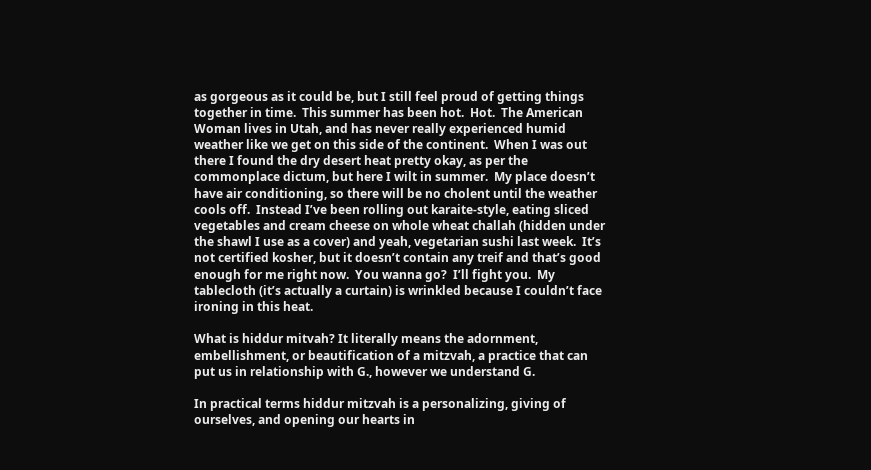as gorgeous as it could be, but I still feel proud of getting things together in time.  This summer has been hot.  Hot.  The American Woman lives in Utah, and has never really experienced humid weather like we get on this side of the continent.  When I was out there I found the dry desert heat pretty okay, as per the commonplace dictum, but here I wilt in summer.  My place doesn’t have air conditioning, so there will be no cholent until the weather cools off.  Instead I’ve been rolling out karaite-style, eating sliced vegetables and cream cheese on whole wheat challah (hidden under the shawl I use as a cover) and yeah, vegetarian sushi last week.  It’s not certified kosher, but it doesn’t contain any treif and that’s good enough for me right now.  You wanna go?  I’ll fight you.  My tablecloth (it’s actually a curtain) is wrinkled because I couldn’t face ironing in this heat.

What is hiddur mitvah? It literally means the adornment, embellishment, or beautification of a mitzvah, a practice that can put us in relationship with G., however we understand G.

In practical terms hiddur mitzvah is a personalizing, giving of ourselves, and opening our hearts in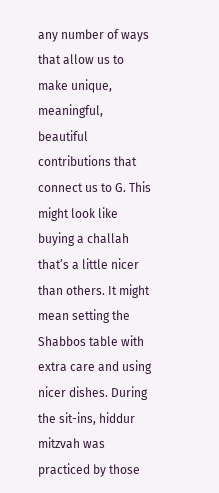any number of ways that allow us to make unique, meaningful, beautiful contributions that connect us to G. This might look like buying a challah that’s a little nicer than others. It might mean setting the Shabbos table with extra care and using nicer dishes. During the sit-ins, hiddur mitzvah was practiced by those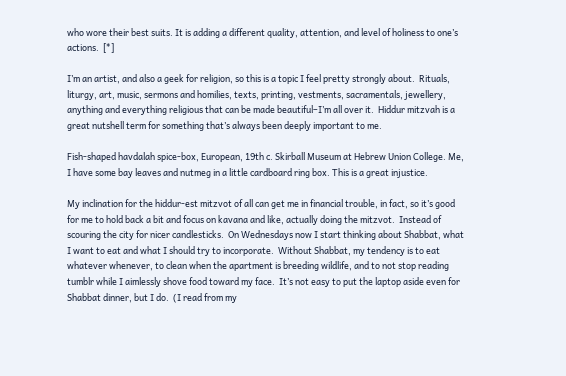who wore their best suits. It is adding a different quality, attention, and level of holiness to one’s actions.  [*]

I’m an artist, and also a geek for religion, so this is a topic I feel pretty strongly about.  Rituals, liturgy, art, music, sermons and homilies, texts, printing, vestments, sacramentals, jewellery, anything and everything religious that can be made beautiful–I’m all over it.  Hiddur mitzvah is a great nutshell term for something that’s always been deeply important to me.

Fish-shaped havdalah spice-box, European, 19th c. Skirball Museum at Hebrew Union College. Me, I have some bay leaves and nutmeg in a little cardboard ring box. This is a great injustice.

My inclination for the hiddur-est mitzvot of all can get me in financial trouble, in fact, so it’s good for me to hold back a bit and focus on kavana and like, actually doing the mitzvot.  Instead of scouring the city for nicer candlesticks.  On Wednesdays now I start thinking about Shabbat, what I want to eat and what I should try to incorporate.  Without Shabbat, my tendency is to eat whatever whenever, to clean when the apartment is breeding wildlife, and to not stop reading tumblr while I aimlessly shove food toward my face.  It’s not easy to put the laptop aside even for Shabbat dinner, but I do.  (I read from my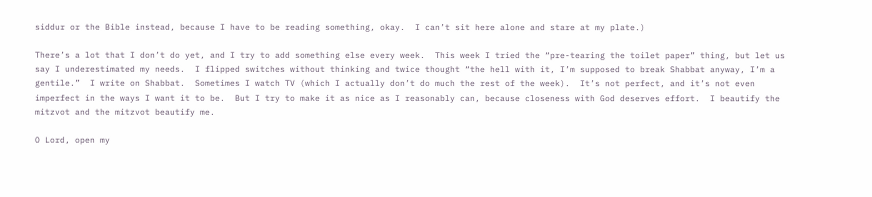siddur or the Bible instead, because I have to be reading something, okay.  I can’t sit here alone and stare at my plate.)

There’s a lot that I don’t do yet, and I try to add something else every week.  This week I tried the “pre-tearing the toilet paper” thing, but let us say I underestimated my needs.  I flipped switches without thinking and twice thought “the hell with it, I’m supposed to break Shabbat anyway, I’m a gentile.”  I write on Shabbat.  Sometimes I watch TV (which I actually don’t do much the rest of the week).  It’s not perfect, and it’s not even imperfect in the ways I want it to be.  But I try to make it as nice as I reasonably can, because closeness with God deserves effort.  I beautify the mitzvot and the mitzvot beautify me.

O Lord, open my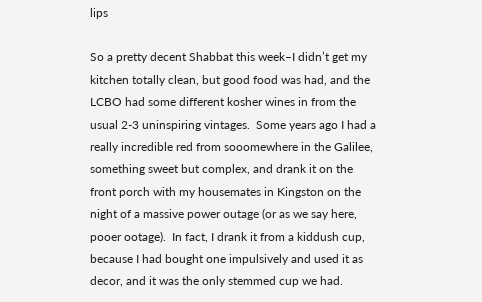lips

So a pretty decent Shabbat this week–I didn’t get my kitchen totally clean, but good food was had, and the LCBO had some different kosher wines in from the usual 2-3 uninspiring vintages.  Some years ago I had a really incredible red from sooomewhere in the Galilee, something sweet but complex, and drank it on the front porch with my housemates in Kingston on the night of a massive power outage (or as we say here, pooer ootage).  In fact, I drank it from a kiddush cup, because I had bought one impulsively and used it as decor, and it was the only stemmed cup we had.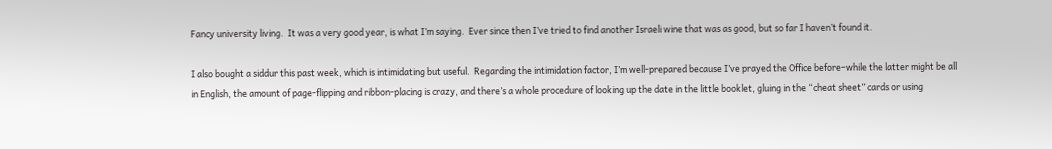Fancy university living.  It was a very good year, is what I’m saying.  Ever since then I’ve tried to find another Israeli wine that was as good, but so far I haven’t found it.

I also bought a siddur this past week, which is intimidating but useful.  Regarding the intimidation factor, I’m well-prepared because I’ve prayed the Office before–while the latter might be all in English, the amount of page-flipping and ribbon-placing is crazy, and there’s a whole procedure of looking up the date in the little booklet, gluing in the “cheat sheet” cards or using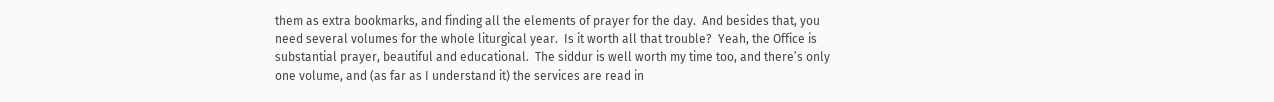them as extra bookmarks, and finding all the elements of prayer for the day.  And besides that, you need several volumes for the whole liturgical year.  Is it worth all that trouble?  Yeah, the Office is substantial prayer, beautiful and educational.  The siddur is well worth my time too, and there’s only one volume, and (as far as I understand it) the services are read in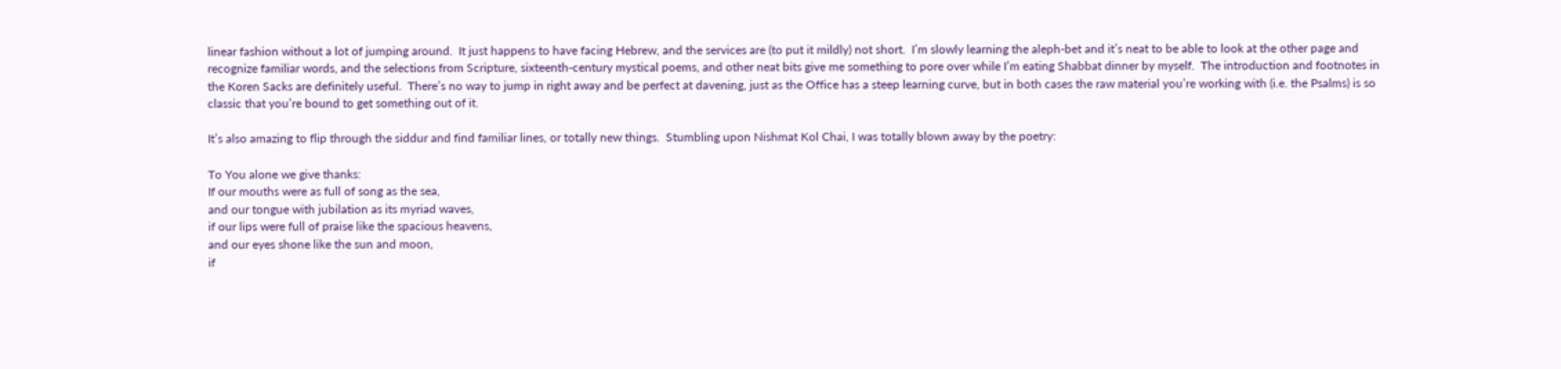linear fashion without a lot of jumping around.  It just happens to have facing Hebrew, and the services are (to put it mildly) not short.  I’m slowly learning the aleph-bet and it’s neat to be able to look at the other page and recognize familiar words, and the selections from Scripture, sixteenth-century mystical poems, and other neat bits give me something to pore over while I’m eating Shabbat dinner by myself.  The introduction and footnotes in the Koren Sacks are definitely useful.  There’s no way to jump in right away and be perfect at davening, just as the Office has a steep learning curve, but in both cases the raw material you’re working with (i.e. the Psalms) is so classic that you’re bound to get something out of it.

It’s also amazing to flip through the siddur and find familiar lines, or totally new things.  Stumbling upon Nishmat Kol Chai, I was totally blown away by the poetry:

To You alone we give thanks:
If our mouths were as full of song as the sea,
and our tongue with jubilation as its myriad waves,
if our lips were full of praise like the spacious heavens,
and our eyes shone like the sun and moon,
if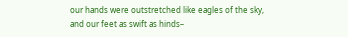our hands were outstretched like eagles of the sky,
and our feet as swift as hinds–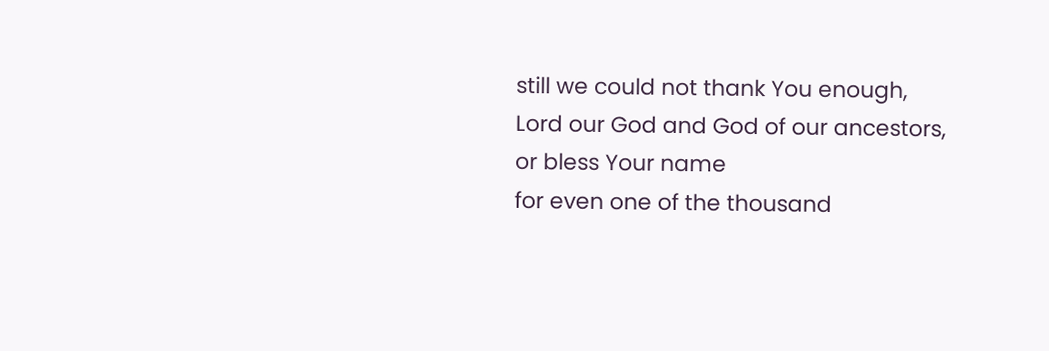still we could not thank You enough,
Lord our God and God of our ancestors,
or bless Your name
for even one of the thousand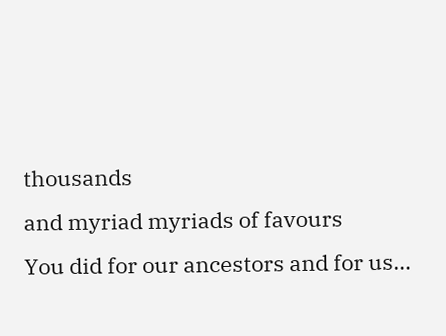thousands
and myriad myriads of favours
You did for our ancestors and for us…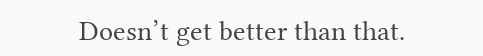Doesn’t get better than that.